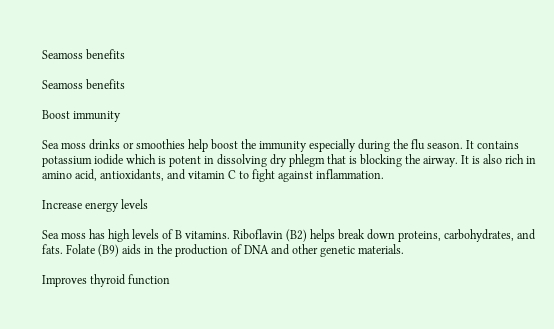Seamoss benefits

Seamoss benefits

Boost immunity

Sea moss drinks or smoothies help boost the immunity especially during the flu season. It contains potassium iodide which is potent in dissolving dry phlegm that is blocking the airway. It is also rich in amino acid, antioxidants, and vitamin C to fight against inflammation.

Increase energy levels

Sea moss has high levels of B vitamins. Riboflavin (B2) helps break down proteins, carbohydrates, and fats. Folate (B9) aids in the production of DNA and other genetic materials.

Improves thyroid function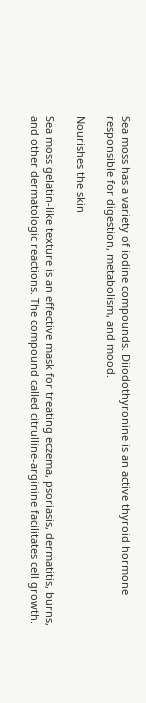Sea moss has a variety of iodine compounds. Diiodothyronine is an active thyroid hormone responsible for digestion, metabolism, and mood.

Nourishes the skin

Sea moss gelatin-like texture is an effective mask for treating eczema, psoriasis, dermatitis, burns, and other dermatologic reactions. The compound called citrulline-arginine facilitates cell growth.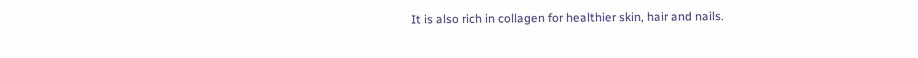It is also rich in collagen for healthier skin, hair and nails.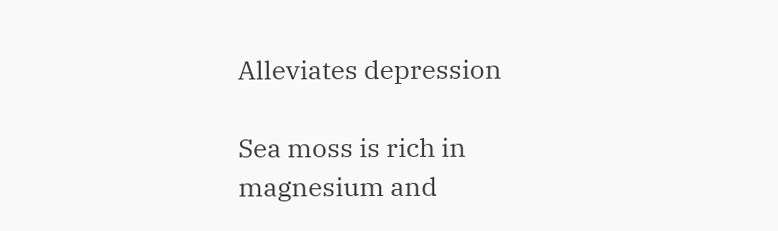Alleviates depression

Sea moss is rich in magnesium and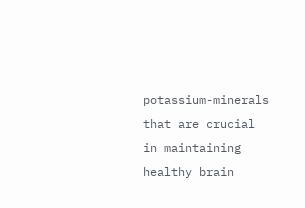potassium-minerals that are crucial in maintaining healthy brain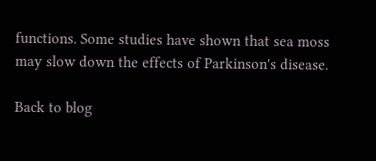functions. Some studies have shown that sea moss may slow down the effects of Parkinson's disease.

Back to blog